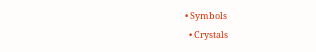• Symbols
  • Crystals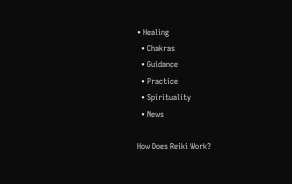• Healing
  • Chakras
  • Guidance
  • Practice
  • Spirituality
  • News

How Does Reiki Work?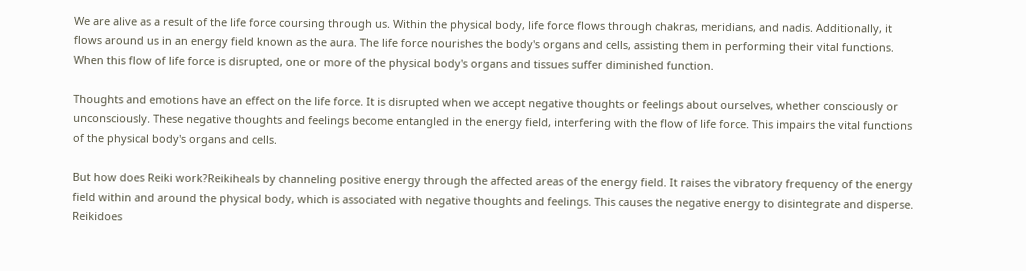We are alive as a result of the life force coursing through us. Within the physical body, life force flows through chakras, meridians, and nadis. Additionally, it flows around us in an energy field known as the aura. The life force nourishes the body's organs and cells, assisting them in performing their vital functions. When this flow of life force is disrupted, one or more of the physical body's organs and tissues suffer diminished function.

Thoughts and emotions have an effect on the life force. It is disrupted when we accept negative thoughts or feelings about ourselves, whether consciously or unconsciously. These negative thoughts and feelings become entangled in the energy field, interfering with the flow of life force. This impairs the vital functions of the physical body's organs and cells.

But how does Reiki work?Reikiheals by channeling positive energy through the affected areas of the energy field. It raises the vibratory frequency of the energy field within and around the physical body, which is associated with negative thoughts and feelings. This causes the negative energy to disintegrate and disperse. Reikidoes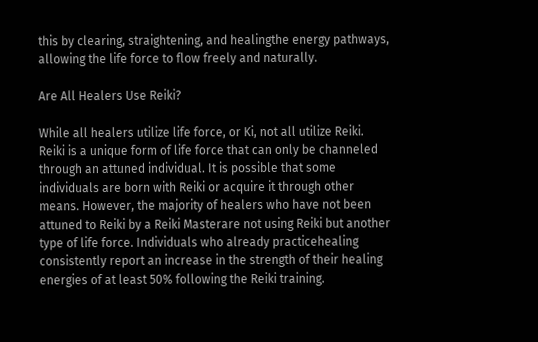this by clearing, straightening, and healingthe energy pathways, allowing the life force to flow freely and naturally.

Are All Healers Use Reiki?

While all healers utilize life force, or Ki, not all utilize Reiki. Reiki is a unique form of life force that can only be channeled through an attuned individual. It is possible that some individuals are born with Reiki or acquire it through other means. However, the majority of healers who have not been attuned to Reiki by a Reiki Masterare not using Reiki but another type of life force. Individuals who already practicehealing consistently report an increase in the strength of their healing energies of at least 50% following the Reiki training.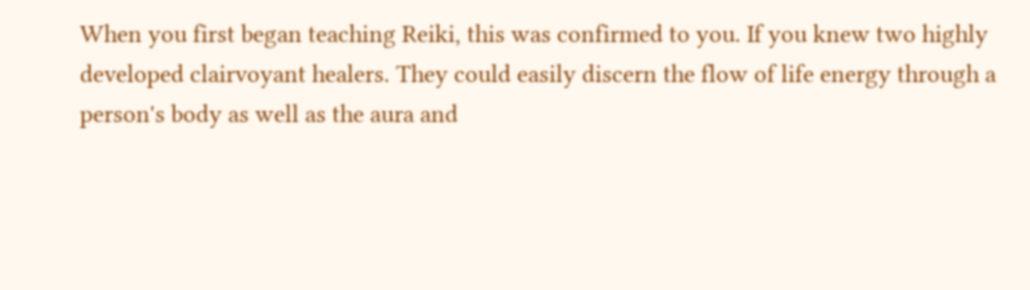When you first began teaching Reiki, this was confirmed to you. If you knew two highly developed clairvoyant healers. They could easily discern the flow of life energy through a person's body as well as the aura and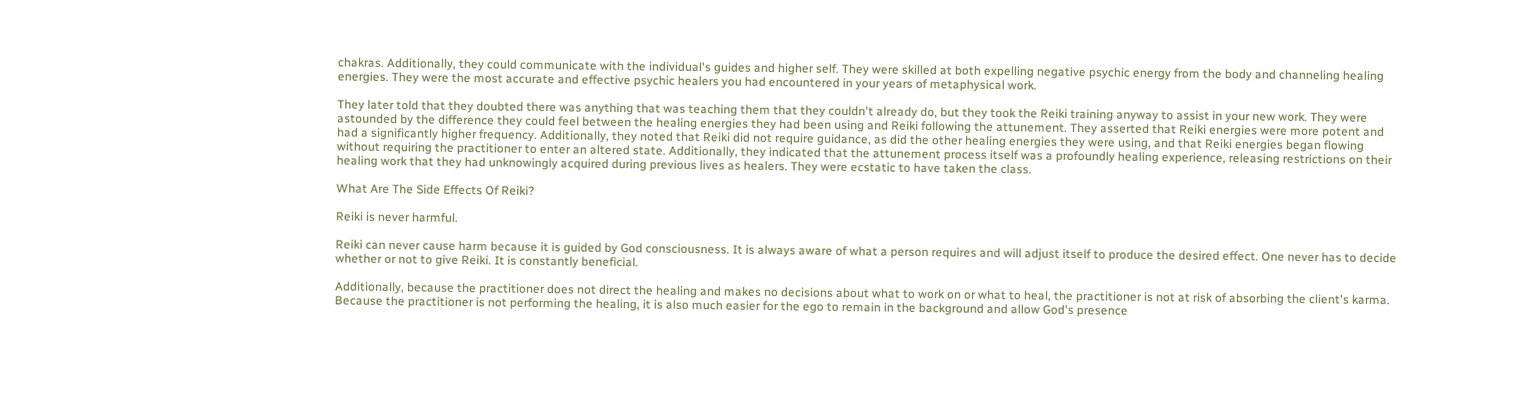chakras. Additionally, they could communicate with the individual's guides and higher self. They were skilled at both expelling negative psychic energy from the body and channeling healing energies. They were the most accurate and effective psychic healers you had encountered in your years of metaphysical work.

They later told that they doubted there was anything that was teaching them that they couldn't already do, but they took the Reiki training anyway to assist in your new work. They were astounded by the difference they could feel between the healing energies they had been using and Reiki following the attunement. They asserted that Reiki energies were more potent and had a significantly higher frequency. Additionally, they noted that Reiki did not require guidance, as did the other healing energies they were using, and that Reiki energies began flowing without requiring the practitioner to enter an altered state. Additionally, they indicated that the attunement process itself was a profoundly healing experience, releasing restrictions on their healing work that they had unknowingly acquired during previous lives as healers. They were ecstatic to have taken the class.

What Are The Side Effects Of Reiki?

Reiki is never harmful.

Reiki can never cause harm because it is guided by God consciousness. It is always aware of what a person requires and will adjust itself to produce the desired effect. One never has to decide whether or not to give Reiki. It is constantly beneficial.

Additionally, because the practitioner does not direct the healing and makes no decisions about what to work on or what to heal, the practitioner is not at risk of absorbing the client's karma. Because the practitioner is not performing the healing, it is also much easier for the ego to remain in the background and allow God's presence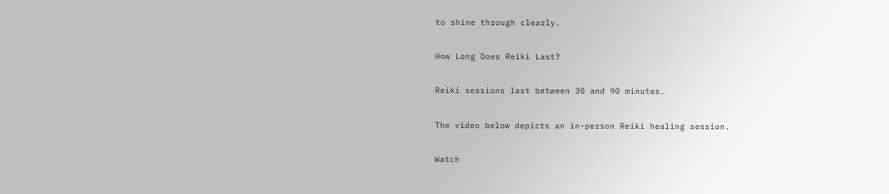to shine through clearly.

How Long Does Reiki Last?

Reiki sessions last between 30 and 90 minutes.

The video below depicts an in-person Reiki healing session.

Watch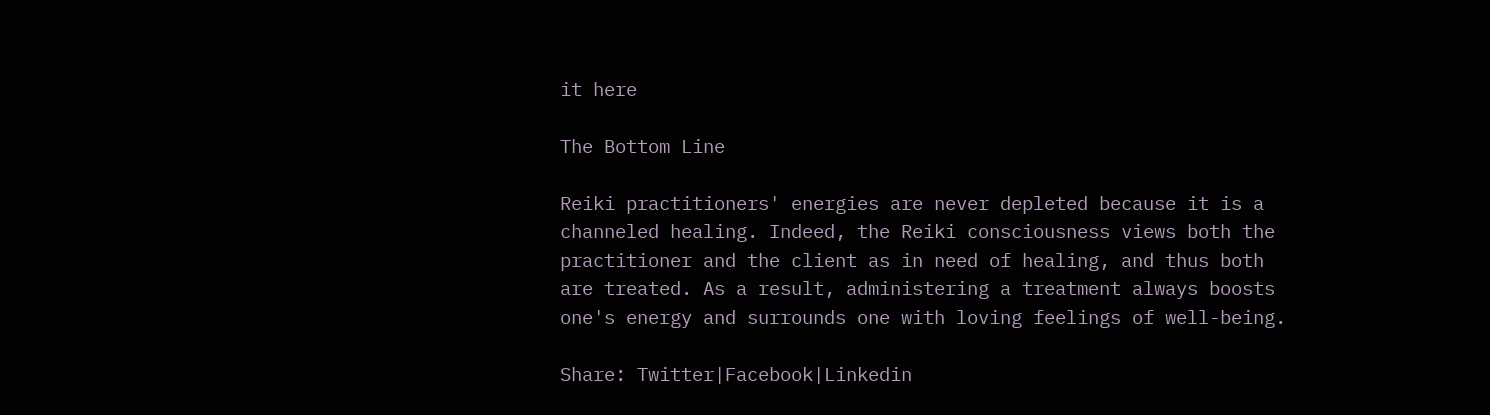it here

The Bottom Line

Reiki practitioners' energies are never depleted because it is a channeled healing. Indeed, the Reiki consciousness views both the practitioner and the client as in need of healing, and thus both are treated. As a result, administering a treatment always boosts one's energy and surrounds one with loving feelings of well-being.

Share: Twitter|Facebook|Linkedin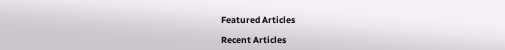Featured Articles

Recent Articles